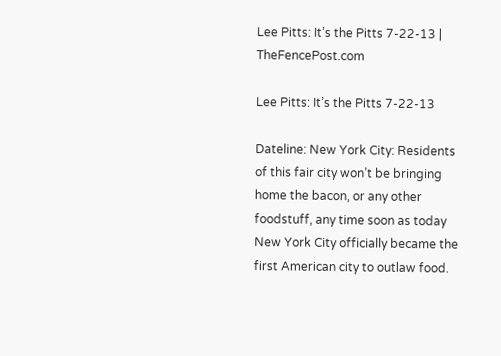Lee Pitts: It’s the Pitts 7-22-13 | TheFencePost.com

Lee Pitts: It’s the Pitts 7-22-13

Dateline: New York City: Residents of this fair city won’t be bringing home the bacon, or any other foodstuff, any time soon as today New York City officially became the first American city to outlaw food.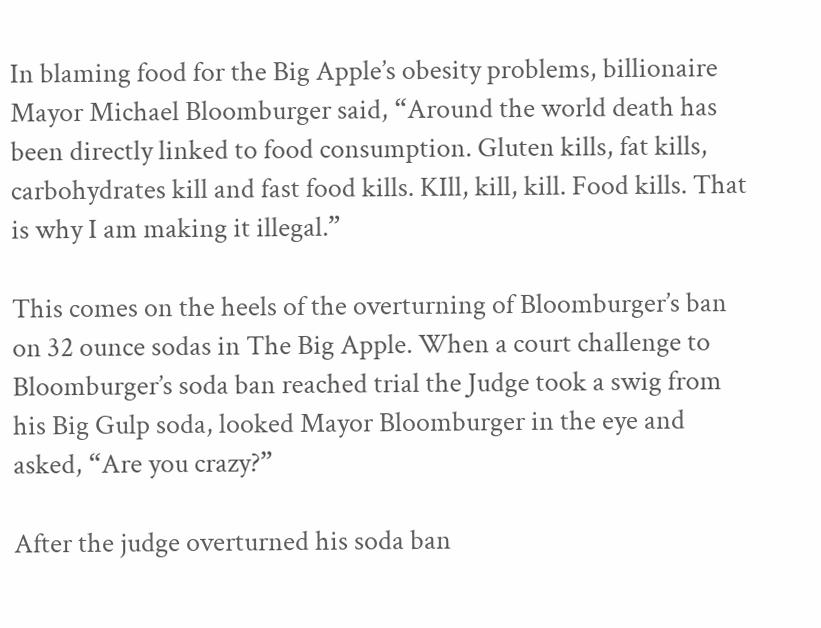In blaming food for the Big Apple’s obesity problems, billionaire Mayor Michael Bloomburger said, “Around the world death has been directly linked to food consumption. Gluten kills, fat kills, carbohydrates kill and fast food kills. KIll, kill, kill. Food kills. That is why I am making it illegal.”

This comes on the heels of the overturning of Bloomburger’s ban on 32 ounce sodas in The Big Apple. When a court challenge to Bloomburger’s soda ban reached trial the Judge took a swig from his Big Gulp soda, looked Mayor Bloomburger in the eye and asked, “Are you crazy?”

After the judge overturned his soda ban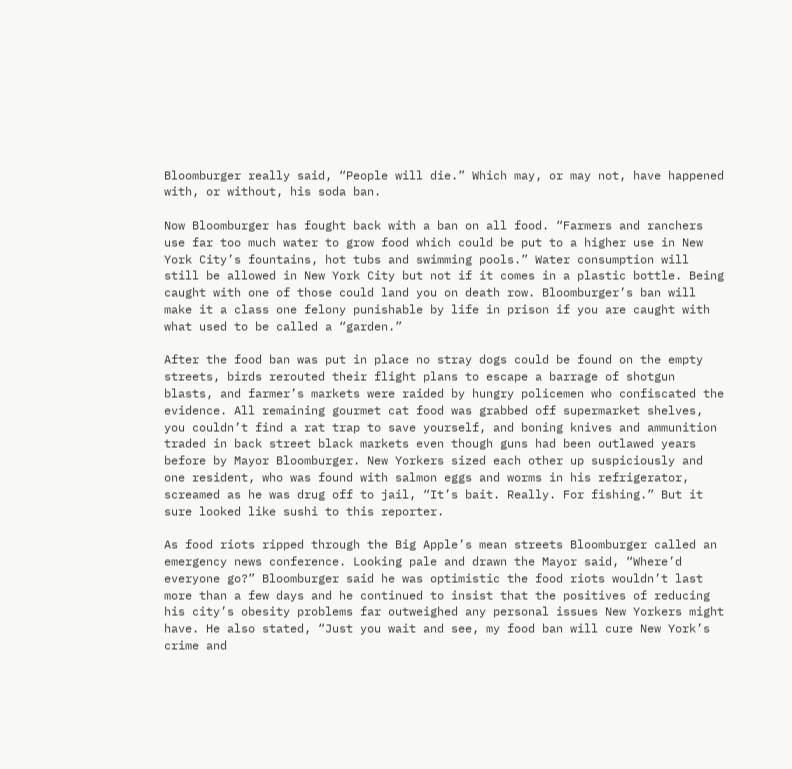Bloomburger really said, “People will die.” Which may, or may not, have happened with, or without, his soda ban.

Now Bloomburger has fought back with a ban on all food. “Farmers and ranchers use far too much water to grow food which could be put to a higher use in New York City’s fountains, hot tubs and swimming pools.” Water consumption will still be allowed in New York City but not if it comes in a plastic bottle. Being caught with one of those could land you on death row. Bloomburger’s ban will make it a class one felony punishable by life in prison if you are caught with what used to be called a “garden.”

After the food ban was put in place no stray dogs could be found on the empty streets, birds rerouted their flight plans to escape a barrage of shotgun blasts, and farmer’s markets were raided by hungry policemen who confiscated the evidence. All remaining gourmet cat food was grabbed off supermarket shelves, you couldn’t find a rat trap to save yourself, and boning knives and ammunition traded in back street black markets even though guns had been outlawed years before by Mayor Bloomburger. New Yorkers sized each other up suspiciously and one resident, who was found with salmon eggs and worms in his refrigerator, screamed as he was drug off to jail, “It’s bait. Really. For fishing.” But it sure looked like sushi to this reporter.

As food riots ripped through the Big Apple’s mean streets Bloomburger called an emergency news conference. Looking pale and drawn the Mayor said, “Where’d everyone go?” Bloomburger said he was optimistic the food riots wouldn’t last more than a few days and he continued to insist that the positives of reducing his city’s obesity problems far outweighed any personal issues New Yorkers might have. He also stated, “Just you wait and see, my food ban will cure New York’s crime and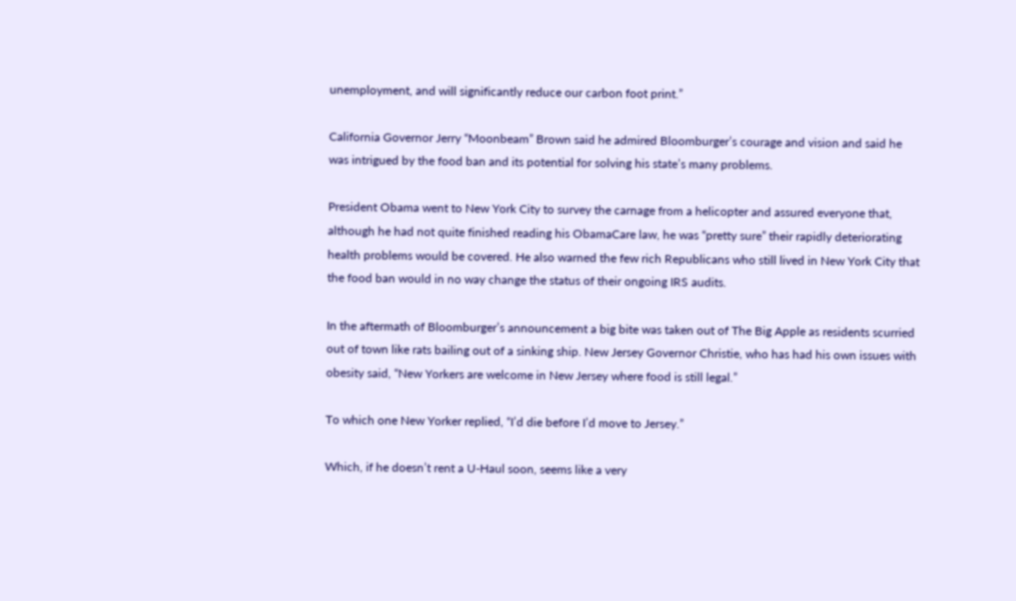unemployment, and will significantly reduce our carbon foot print.”

California Governor Jerry “Moonbeam” Brown said he admired Bloomburger’s courage and vision and said he was intrigued by the food ban and its potential for solving his state’s many problems.

President Obama went to New York City to survey the carnage from a helicopter and assured everyone that, although he had not quite finished reading his ObamaCare law, he was “pretty sure” their rapidly deteriorating health problems would be covered. He also warned the few rich Republicans who still lived in New York City that the food ban would in no way change the status of their ongoing IRS audits.

In the aftermath of Bloomburger’s announcement a big bite was taken out of The Big Apple as residents scurried out of town like rats bailing out of a sinking ship. New Jersey Governor Christie, who has had his own issues with obesity said, “New Yorkers are welcome in New Jersey where food is still legal.”

To which one New Yorker replied, “I’d die before I’d move to Jersey.”

Which, if he doesn’t rent a U-Haul soon, seems like a very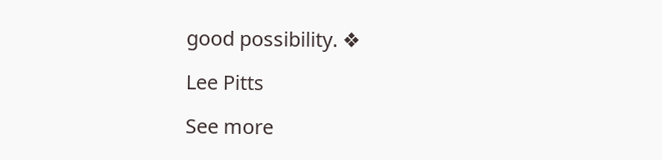good possibility. ❖

Lee Pitts

See more